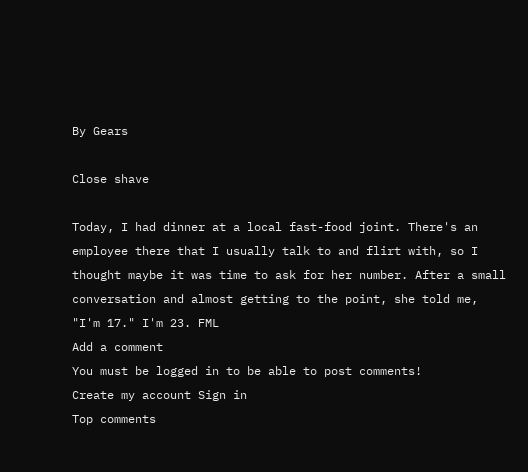By Gears

Close shave

Today, I had dinner at a local fast-food joint. There's an employee there that I usually talk to and flirt with, so I thought maybe it was time to ask for her number. After a small conversation and almost getting to the point, she told me, "I'm 17." I'm 23. FML
Add a comment
You must be logged in to be able to post comments!
Create my account Sign in
Top comments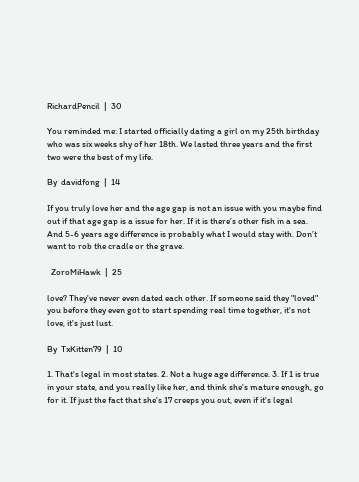RichardPencil  |  30

You reminded me: I started officially dating a girl on my 25th birthday who was six weeks shy of her 18th. We lasted three years and the first two were the best of my life.

By  davidfong  |  14

If you truly love her and the age gap is not an issue with you maybe find out if that age gap is a issue for her. If it is there’s other fish in a sea. And 5-6 years age difference is probably what I would stay with. Don’t want to rob the cradle or the grave.

  ZoroMiHawk  |  25

love? They've never even dated each other. If someone said they "loved" you before they even got to start spending real time together, it's not love, it's just lust.

By  TxKitten79  |  10

1. That's legal in most states. 2. Not a huge age difference. 3. If 1 is true in your state, and you really like her, and think she's mature enough, go for it. If just the fact that she's 17 creeps you out, even if it's legal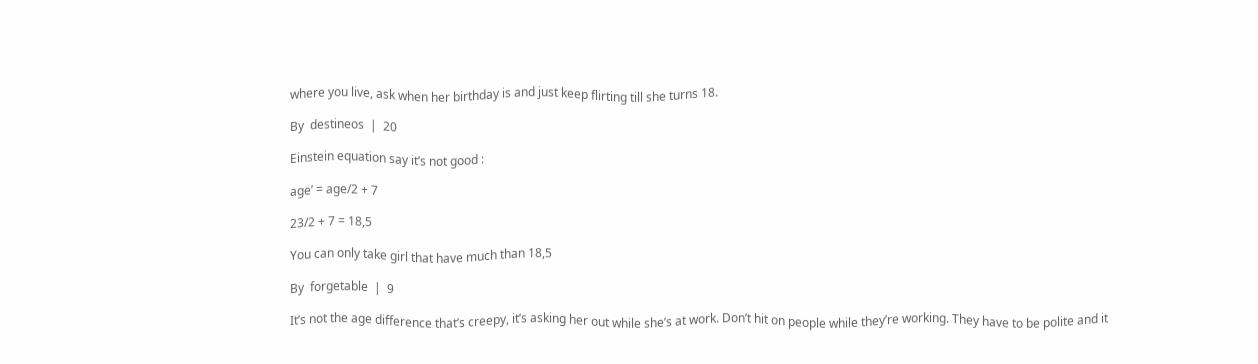where you live, ask when her birthday is and just keep flirting till she turns 18.

By  destineos  |  20

Einstein equation say it’s not good :

age’ = age/2 + 7

23/2 + 7 = 18,5

You can only take girl that have much than 18,5

By  forgetable  |  9

It’s not the age difference that’s creepy, it’s asking her out while she’s at work. Don’t hit on people while they’re working. They have to be polite and it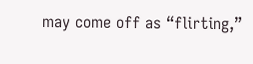may come off as “flirting,”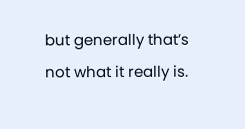but generally that’s not what it really is.